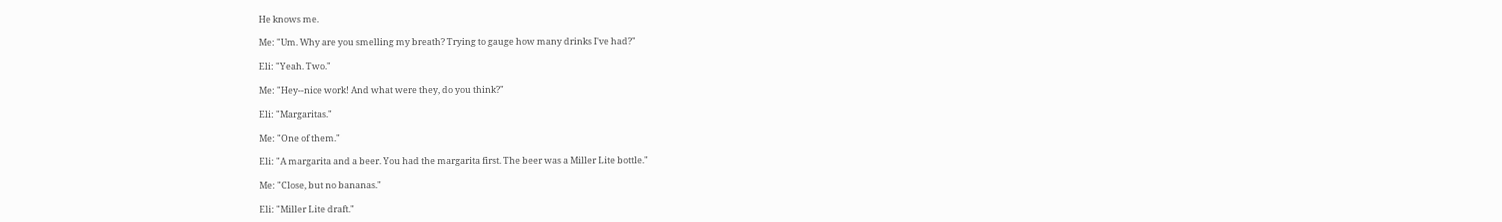He knows me.

Me: "Um. Why are you smelling my breath? Trying to gauge how many drinks I've had?"

Eli: "Yeah. Two."

Me: "Hey--nice work! And what were they, do you think?"

Eli: "Margaritas."

Me: "One of them."

Eli: "A margarita and a beer. You had the margarita first. The beer was a Miller Lite bottle."

Me: "Close, but no bananas."

Eli: "Miller Lite draft."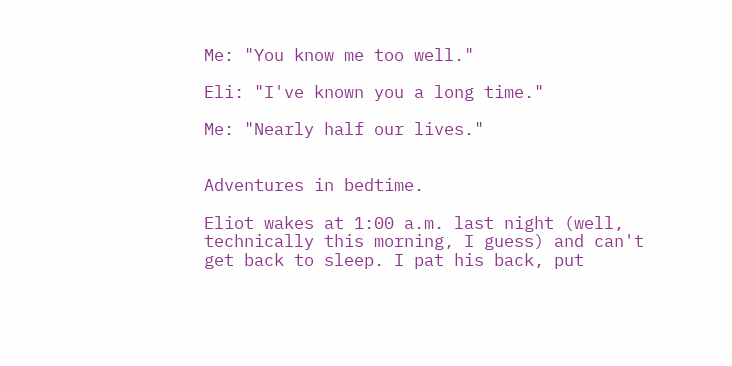Me: "You know me too well."

Eli: "I've known you a long time."

Me: "Nearly half our lives."


Adventures in bedtime.

Eliot wakes at 1:00 a.m. last night (well, technically this morning, I guess) and can't get back to sleep. I pat his back, put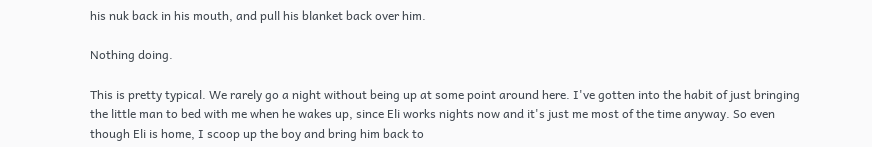his nuk back in his mouth, and pull his blanket back over him.

Nothing doing.

This is pretty typical. We rarely go a night without being up at some point around here. I've gotten into the habit of just bringing the little man to bed with me when he wakes up, since Eli works nights now and it's just me most of the time anyway. So even though Eli is home, I scoop up the boy and bring him back to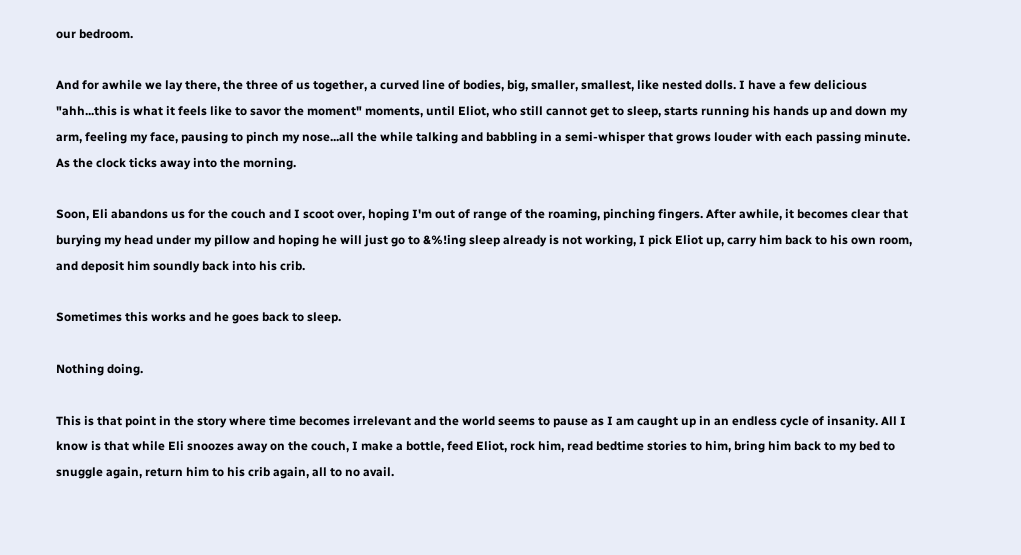our bedroom.

And for awhile we lay there, the three of us together, a curved line of bodies, big, smaller, smallest, like nested dolls. I have a few delicious "ahh...this is what it feels like to savor the moment" moments, until Eliot, who still cannot get to sleep, starts running his hands up and down my arm, feeling my face, pausing to pinch my nose...all the while talking and babbling in a semi-whisper that grows louder with each passing minute. As the clock ticks away into the morning.

Soon, Eli abandons us for the couch and I scoot over, hoping I'm out of range of the roaming, pinching fingers. After awhile, it becomes clear that burying my head under my pillow and hoping he will just go to &%!ing sleep already is not working, I pick Eliot up, carry him back to his own room, and deposit him soundly back into his crib.

Sometimes this works and he goes back to sleep.

Nothing doing.

This is that point in the story where time becomes irrelevant and the world seems to pause as I am caught up in an endless cycle of insanity. All I know is that while Eli snoozes away on the couch, I make a bottle, feed Eliot, rock him, read bedtime stories to him, bring him back to my bed to snuggle again, return him to his crib again, all to no avail.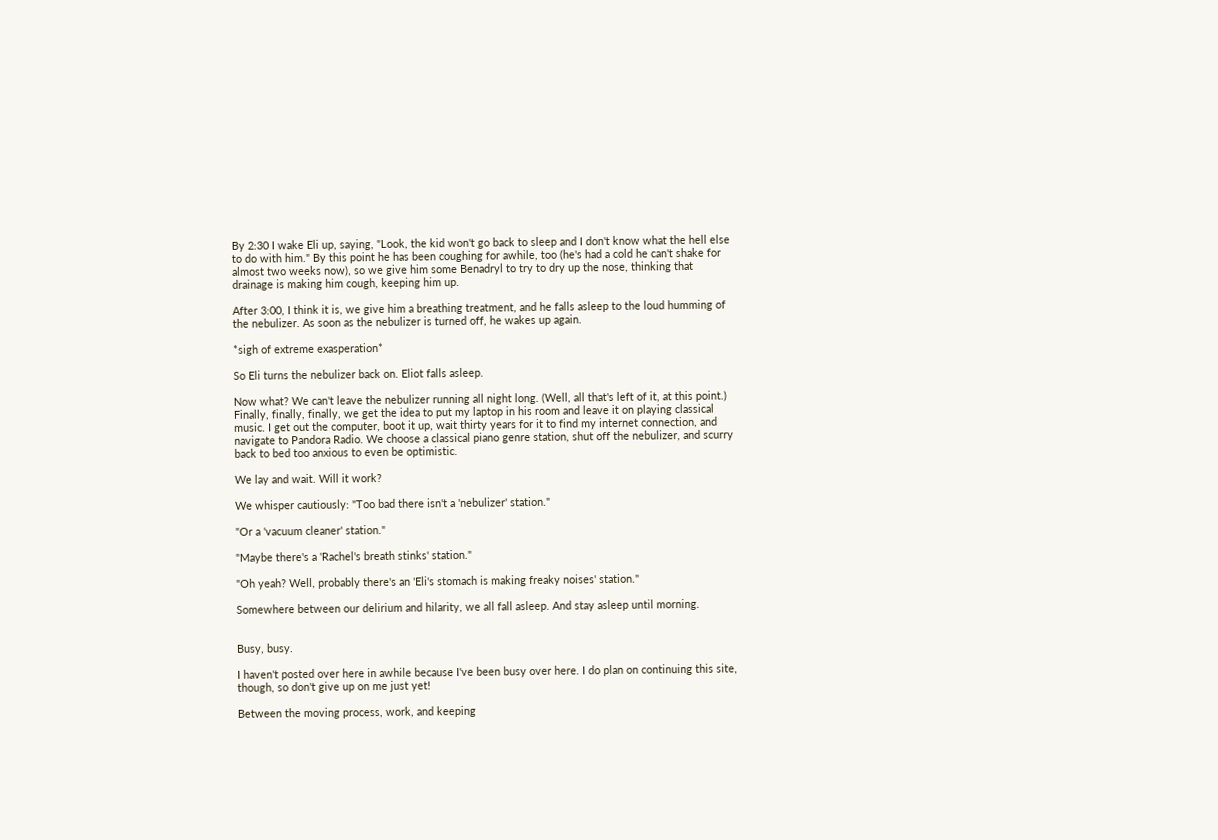By 2:30 I wake Eli up, saying, "Look, the kid won't go back to sleep and I don't know what the hell else to do with him." By this point he has been coughing for awhile, too (he's had a cold he can't shake for almost two weeks now), so we give him some Benadryl to try to dry up the nose, thinking that drainage is making him cough, keeping him up.

After 3:00, I think it is, we give him a breathing treatment, and he falls asleep to the loud humming of the nebulizer. As soon as the nebulizer is turned off, he wakes up again.

*sigh of extreme exasperation*

So Eli turns the nebulizer back on. Eliot falls asleep.

Now what? We can't leave the nebulizer running all night long. (Well, all that's left of it, at this point.) Finally, finally, finally, we get the idea to put my laptop in his room and leave it on playing classical music. I get out the computer, boot it up, wait thirty years for it to find my internet connection, and navigate to Pandora Radio. We choose a classical piano genre station, shut off the nebulizer, and scurry back to bed too anxious to even be optimistic.

We lay and wait. Will it work?

We whisper cautiously: "Too bad there isn't a 'nebulizer' station."

"Or a 'vacuum cleaner' station."

"Maybe there's a 'Rachel's breath stinks' station."

"Oh yeah? Well, probably there's an 'Eli's stomach is making freaky noises' station."

Somewhere between our delirium and hilarity, we all fall asleep. And stay asleep until morning.


Busy, busy.

I haven't posted over here in awhile because I've been busy over here. I do plan on continuing this site, though, so don't give up on me just yet!

Between the moving process, work, and keeping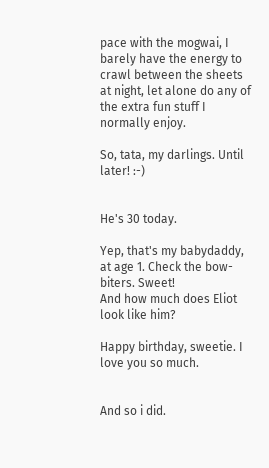pace with the mogwai, I barely have the energy to crawl between the sheets at night, let alone do any of the extra fun stuff I normally enjoy.

So, tata, my darlings. Until later! :-)


He's 30 today.

Yep, that's my babydaddy, at age 1. Check the bow-biters. Sweet!
And how much does Eliot look like him?

Happy birthday, sweetie. I love you so much.


And so i did.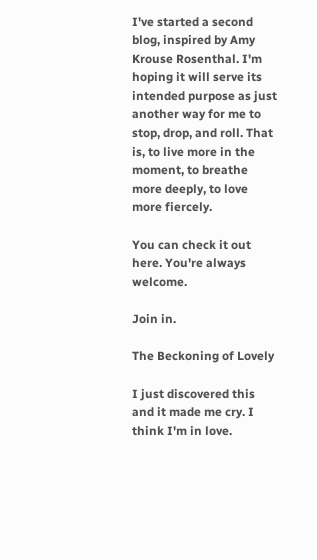I've started a second blog, inspired by Amy Krouse Rosenthal. I'm hoping it will serve its intended purpose as just another way for me to stop, drop, and roll. That is, to live more in the moment, to breathe more deeply, to love more fiercely.

You can check it out here. You're always welcome.

Join in.

The Beckoning of Lovely

I just discovered this and it made me cry. I think I'm in love.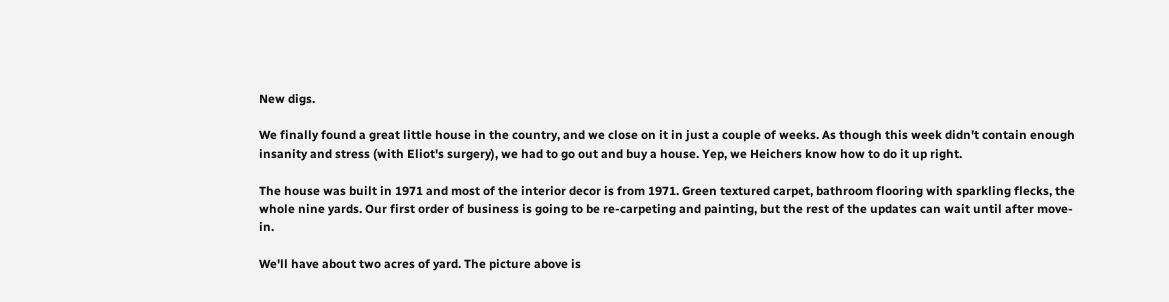New digs.

We finally found a great little house in the country, and we close on it in just a couple of weeks. As though this week didn't contain enough insanity and stress (with Eliot's surgery), we had to go out and buy a house. Yep, we Heichers know how to do it up right.

The house was built in 1971 and most of the interior decor is from 1971. Green textured carpet, bathroom flooring with sparkling flecks, the whole nine yards. Our first order of business is going to be re-carpeting and painting, but the rest of the updates can wait until after move-in.

We'll have about two acres of yard. The picture above is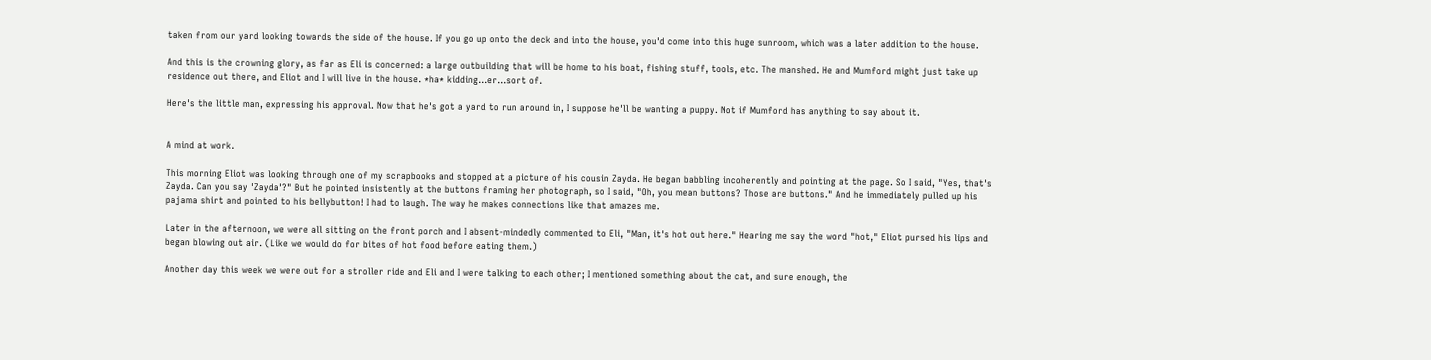taken from our yard looking towards the side of the house. If you go up onto the deck and into the house, you'd come into this huge sunroom, which was a later addition to the house.

And this is the crowning glory, as far as Eli is concerned: a large outbuilding that will be home to his boat, fishing stuff, tools, etc. The manshed. He and Mumford might just take up residence out there, and Eliot and I will live in the house. *ha* kidding...er...sort of.

Here's the little man, expressing his approval. Now that he's got a yard to run around in, I suppose he'll be wanting a puppy. Not if Mumford has anything to say about it.


A mind at work.

This morning Eliot was looking through one of my scrapbooks and stopped at a picture of his cousin Zayda. He began babbling incoherently and pointing at the page. So I said, "Yes, that's Zayda. Can you say 'Zayda'?" But he pointed insistently at the buttons framing her photograph, so I said, "Oh, you mean buttons? Those are buttons." And he immediately pulled up his pajama shirt and pointed to his bellybutton! I had to laugh. The way he makes connections like that amazes me.

Later in the afternoon, we were all sitting on the front porch and I absent-mindedly commented to Eli, "Man, it's hot out here." Hearing me say the word "hot," Eliot pursed his lips and began blowing out air. (Like we would do for bites of hot food before eating them.)

Another day this week we were out for a stroller ride and Eli and I were talking to each other; I mentioned something about the cat, and sure enough, the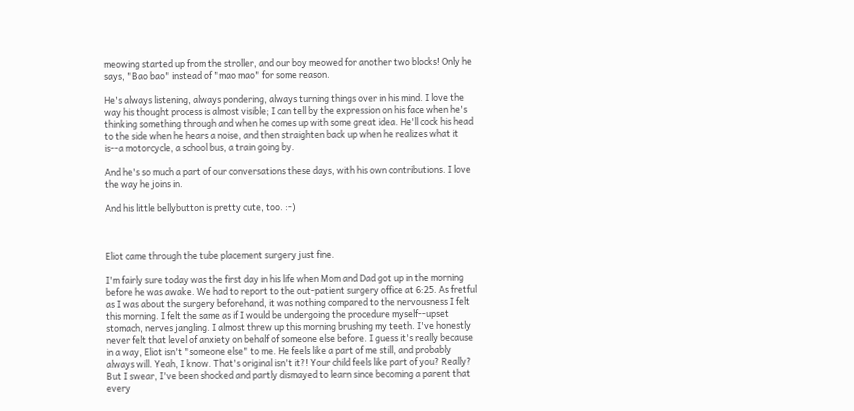meowing started up from the stroller, and our boy meowed for another two blocks! Only he says, "Bao bao" instead of "mao mao" for some reason.

He's always listening, always pondering, always turning things over in his mind. I love the way his thought process is almost visible; I can tell by the expression on his face when he's thinking something through and when he comes up with some great idea. He'll cock his head to the side when he hears a noise, and then straighten back up when he realizes what it is--a motorcycle, a school bus, a train going by.

And he's so much a part of our conversations these days, with his own contributions. I love the way he joins in.

And his little bellybutton is pretty cute, too. :-)



Eliot came through the tube placement surgery just fine.

I'm fairly sure today was the first day in his life when Mom and Dad got up in the morning before he was awake. We had to report to the out-patient surgery office at 6:25. As fretful as I was about the surgery beforehand, it was nothing compared to the nervousness I felt this morning. I felt the same as if I would be undergoing the procedure myself--upset stomach, nerves jangling. I almost threw up this morning brushing my teeth. I've honestly never felt that level of anxiety on behalf of someone else before. I guess it's really because in a way, Eliot isn't "someone else" to me. He feels like a part of me still, and probably always will. Yeah, I know. That's original isn't it?! Your child feels like part of you? Really? But I swear, I've been shocked and partly dismayed to learn since becoming a parent that every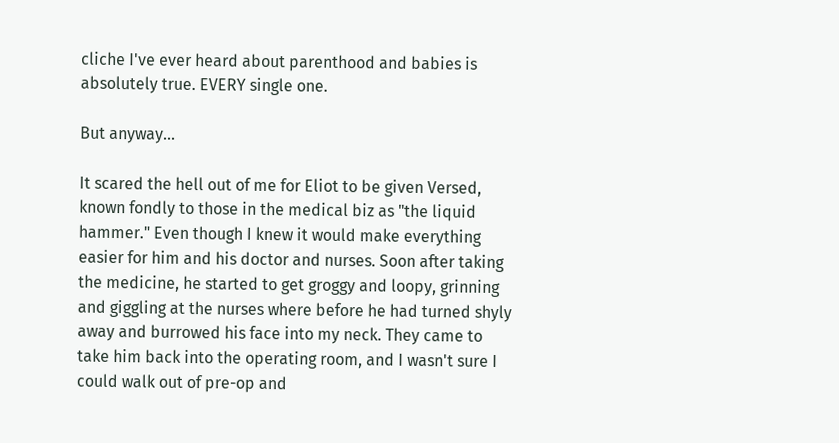cliche I've ever heard about parenthood and babies is absolutely true. EVERY single one.

But anyway...

It scared the hell out of me for Eliot to be given Versed, known fondly to those in the medical biz as "the liquid hammer." Even though I knew it would make everything easier for him and his doctor and nurses. Soon after taking the medicine, he started to get groggy and loopy, grinning and giggling at the nurses where before he had turned shyly away and burrowed his face into my neck. They came to take him back into the operating room, and I wasn't sure I could walk out of pre-op and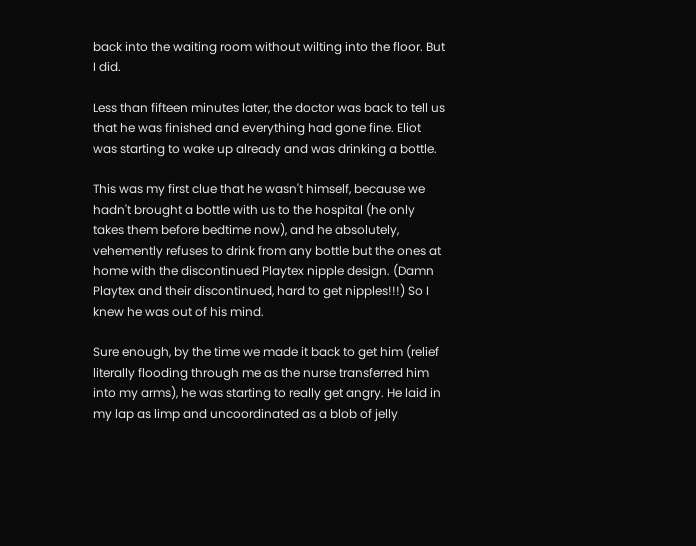back into the waiting room without wilting into the floor. But I did.

Less than fifteen minutes later, the doctor was back to tell us that he was finished and everything had gone fine. Eliot was starting to wake up already and was drinking a bottle.

This was my first clue that he wasn't himself, because we hadn't brought a bottle with us to the hospital (he only takes them before bedtime now), and he absolutely, vehemently refuses to drink from any bottle but the ones at home with the discontinued Playtex nipple design. (Damn Playtex and their discontinued, hard to get nipples!!!) So I knew he was out of his mind.

Sure enough, by the time we made it back to get him (relief literally flooding through me as the nurse transferred him into my arms), he was starting to really get angry. He laid in my lap as limp and uncoordinated as a blob of jelly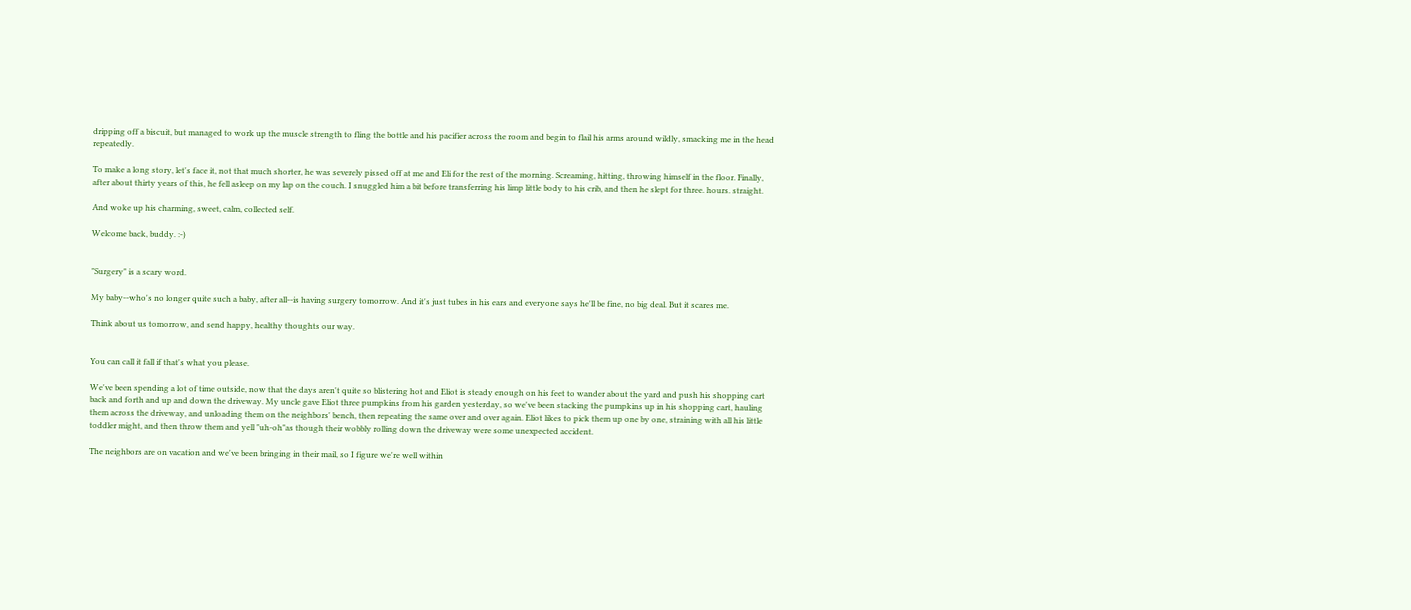dripping off a biscuit, but managed to work up the muscle strength to fling the bottle and his pacifier across the room and begin to flail his arms around wildly, smacking me in the head repeatedly.

To make a long story, let's face it, not that much shorter, he was severely pissed off at me and Eli for the rest of the morning. Screaming, hitting, throwing himself in the floor. Finally, after about thirty years of this, he fell asleep on my lap on the couch. I snuggled him a bit before transferring his limp little body to his crib, and then he slept for three. hours. straight.

And woke up his charming, sweet, calm, collected self.

Welcome back, buddy. :-)


"Surgery" is a scary word.

My baby--who's no longer quite such a baby, after all--is having surgery tomorrow. And it's just tubes in his ears and everyone says he'll be fine, no big deal. But it scares me.

Think about us tomorrow, and send happy, healthy thoughts our way.


You can call it fall if that's what you please.

We've been spending a lot of time outside, now that the days aren't quite so blistering hot and Eliot is steady enough on his feet to wander about the yard and push his shopping cart back and forth and up and down the driveway. My uncle gave Eliot three pumpkins from his garden yesterday, so we've been stacking the pumpkins up in his shopping cart, hauling them across the driveway, and unloading them on the neighbors' bench, then repeating the same over and over again. Eliot likes to pick them up one by one, straining with all his little toddler might, and then throw them and yell "uh-oh"as though their wobbly rolling down the driveway were some unexpected accident.

The neighbors are on vacation and we've been bringing in their mail, so I figure we're well within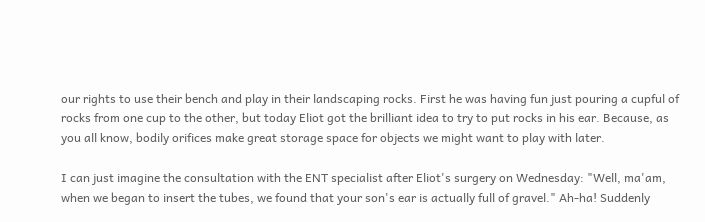our rights to use their bench and play in their landscaping rocks. First he was having fun just pouring a cupful of rocks from one cup to the other, but today Eliot got the brilliant idea to try to put rocks in his ear. Because, as you all know, bodily orifices make great storage space for objects we might want to play with later.

I can just imagine the consultation with the ENT specialist after Eliot's surgery on Wednesday: "Well, ma'am, when we began to insert the tubes, we found that your son's ear is actually full of gravel." Ah-ha! Suddenly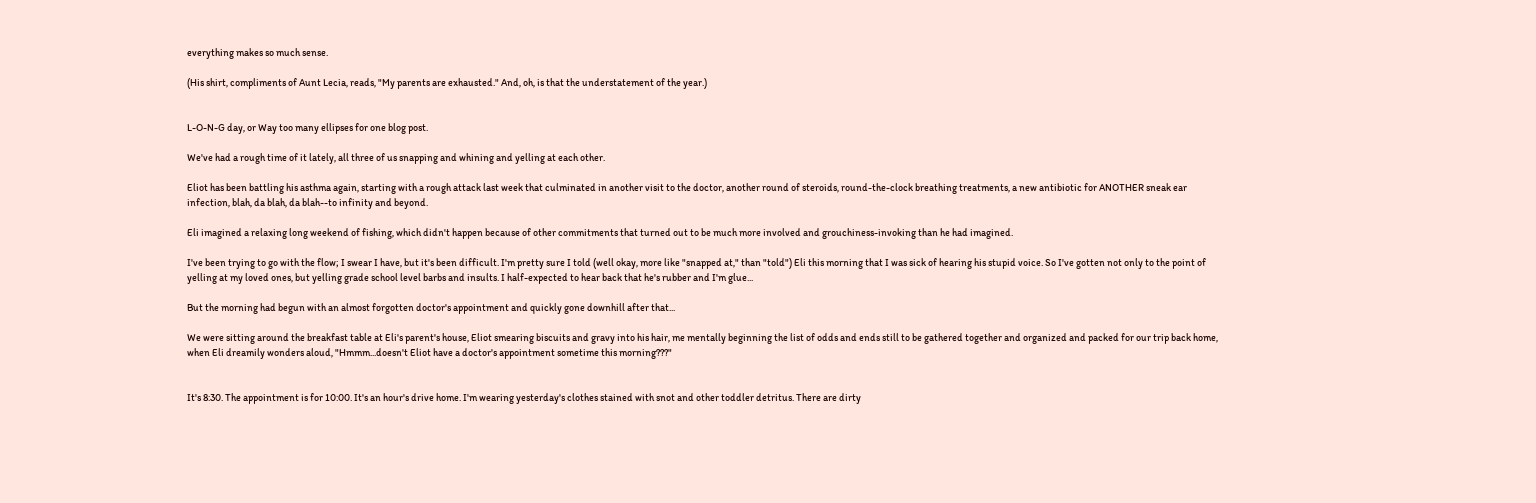everything makes so much sense.

(His shirt, compliments of Aunt Lecia, reads, "My parents are exhausted." And, oh, is that the understatement of the year.)


L-O-N-G day, or Way too many ellipses for one blog post.

We've had a rough time of it lately, all three of us snapping and whining and yelling at each other.

Eliot has been battling his asthma again, starting with a rough attack last week that culminated in another visit to the doctor, another round of steroids, round-the-clock breathing treatments, a new antibiotic for ANOTHER sneak ear infection, blah, da blah, da blah--to infinity and beyond.

Eli imagined a relaxing long weekend of fishing, which didn't happen because of other commitments that turned out to be much more involved and grouchiness-invoking than he had imagined.

I've been trying to go with the flow; I swear I have, but it's been difficult. I'm pretty sure I told (well okay, more like "snapped at," than "told") Eli this morning that I was sick of hearing his stupid voice. So I've gotten not only to the point of yelling at my loved ones, but yelling grade school level barbs and insults. I half-expected to hear back that he's rubber and I'm glue...

But the morning had begun with an almost forgotten doctor's appointment and quickly gone downhill after that...

We were sitting around the breakfast table at Eli's parent's house, Eliot smearing biscuits and gravy into his hair, me mentally beginning the list of odds and ends still to be gathered together and organized and packed for our trip back home, when Eli dreamily wonders aloud, "Hmmm...doesn't Eliot have a doctor's appointment sometime this morning???"


It's 8:30. The appointment is for 10:00. It's an hour's drive home. I'm wearing yesterday's clothes stained with snot and other toddler detritus. There are dirty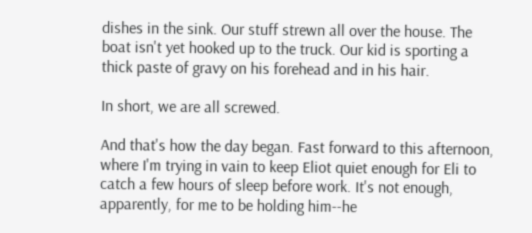dishes in the sink. Our stuff strewn all over the house. The boat isn't yet hooked up to the truck. Our kid is sporting a thick paste of gravy on his forehead and in his hair.

In short, we are all screwed.

And that's how the day began. Fast forward to this afternoon, where I'm trying in vain to keep Eliot quiet enough for Eli to catch a few hours of sleep before work. It's not enough, apparently, for me to be holding him--he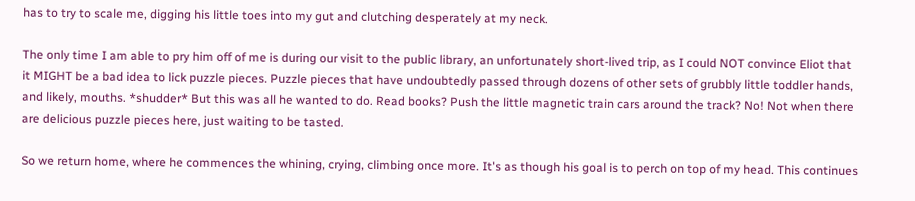has to try to scale me, digging his little toes into my gut and clutching desperately at my neck.

The only time I am able to pry him off of me is during our visit to the public library, an unfortunately short-lived trip, as I could NOT convince Eliot that it MIGHT be a bad idea to lick puzzle pieces. Puzzle pieces that have undoubtedly passed through dozens of other sets of grubbly little toddler hands, and likely, mouths. *shudder* But this was all he wanted to do. Read books? Push the little magnetic train cars around the track? No! Not when there are delicious puzzle pieces here, just waiting to be tasted.

So we return home, where he commences the whining, crying, climbing once more. It's as though his goal is to perch on top of my head. This continues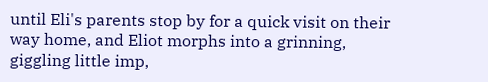until Eli's parents stop by for a quick visit on their way home, and Eliot morphs into a grinning, giggling little imp,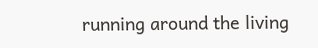running around the living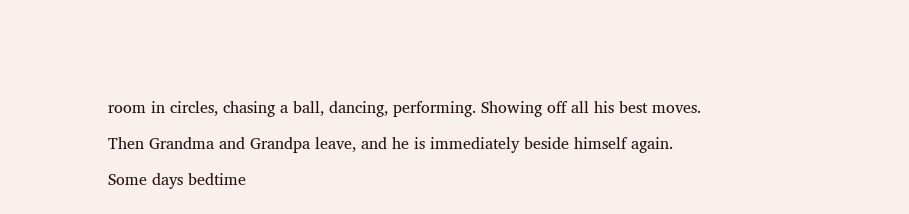room in circles, chasing a ball, dancing, performing. Showing off all his best moves.

Then Grandma and Grandpa leave, and he is immediately beside himself again.

Some days bedtime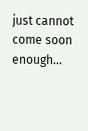just cannot come soon enough...